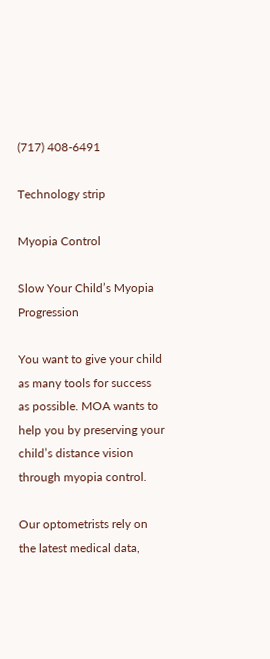(717) 408-6491

Technology strip

Myopia Control

Slow Your Child’s Myopia Progression

You want to give your child as many tools for success as possible. MOA wants to help you by preserving your child’s distance vision through myopia control.

Our optometrists rely on the latest medical data,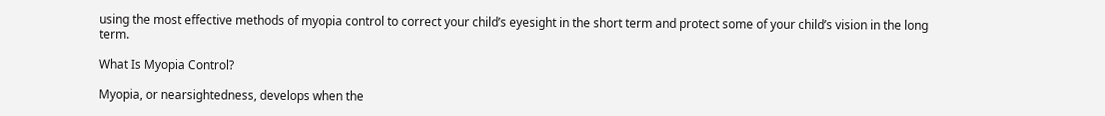using the most effective methods of myopia control to correct your child’s eyesight in the short term and protect some of your child’s vision in the long term.

What Is Myopia Control?

Myopia, or nearsightedness, develops when the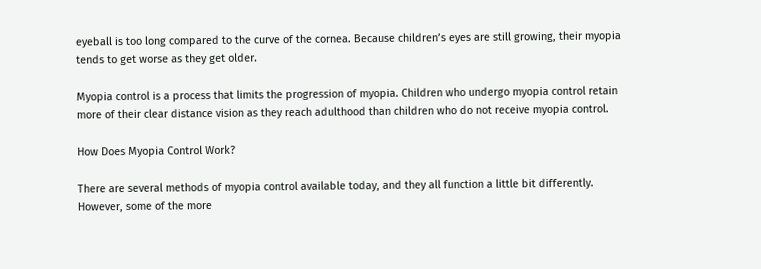eyeball is too long compared to the curve of the cornea. Because children’s eyes are still growing, their myopia tends to get worse as they get older.

Myopia control is a process that limits the progression of myopia. Children who undergo myopia control retain more of their clear distance vision as they reach adulthood than children who do not receive myopia control.

How Does Myopia Control Work?

There are several methods of myopia control available today, and they all function a little bit differently. However, some of the more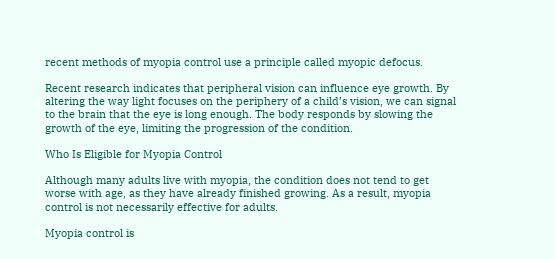recent methods of myopia control use a principle called myopic defocus.

Recent research indicates that peripheral vision can influence eye growth. By altering the way light focuses on the periphery of a child’s vision, we can signal to the brain that the eye is long enough. The body responds by slowing the growth of the eye, limiting the progression of the condition.

Who Is Eligible for Myopia Control

Although many adults live with myopia, the condition does not tend to get worse with age, as they have already finished growing. As a result, myopia control is not necessarily effective for adults.

Myopia control is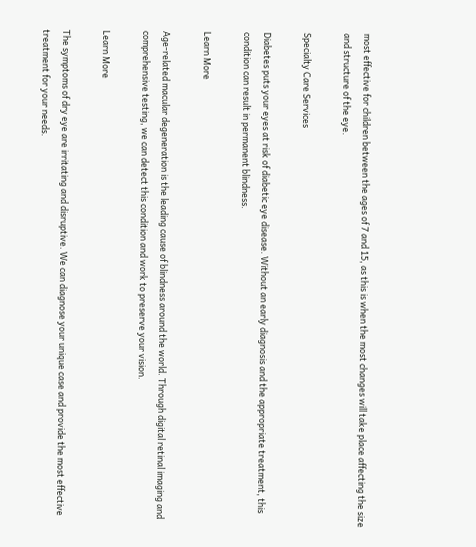most effective for children between the ages of 7 and 15, as this is when the most changes will take place affecting the size and structure of the eye.

Specialty Care Services

Diabetes puts your eyes at risk of diabetic eye disease. Without an early diagnosis and the appropriate treatment, this condition can result in permanent blindness.

Learn More

Age-related macular degeneration is the leading cause of blindness around the world. Through digital retinal imaging and comprehensive testing, we can detect this condition and work to preserve your vision.

Learn More

The symptoms of dry eye are irritating and disruptive. We can diagnose your unique case and provide the most effective treatment for your needs.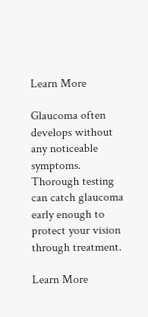Learn More

Glaucoma often develops without any noticeable symptoms. Thorough testing can catch glaucoma early enough to protect your vision through treatment.

Learn More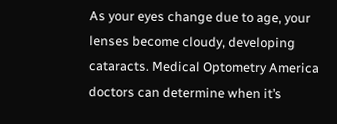As your eyes change due to age, your lenses become cloudy, developing cataracts. Medical Optometry America doctors can determine when it’s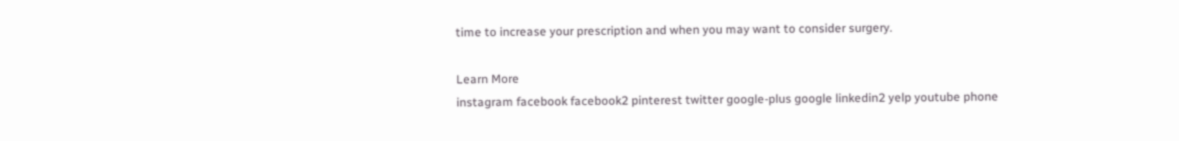time to increase your prescription and when you may want to consider surgery.

Learn More
instagram facebook facebook2 pinterest twitter google-plus google linkedin2 yelp youtube phone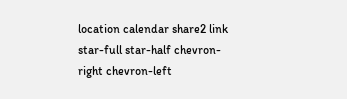location calendar share2 link star-full star-half chevron-right chevron-left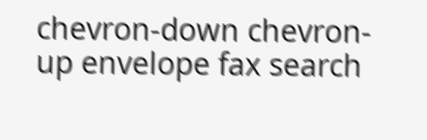chevron-down chevron-up envelope fax search